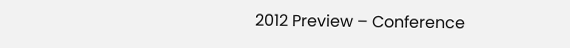2012 Preview – Conference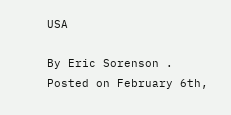USA

By Eric Sorenson . Posted on February 6th,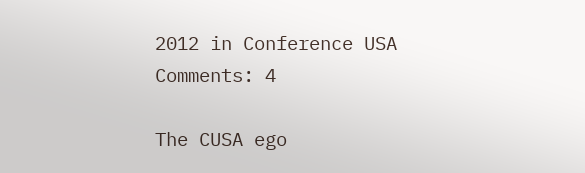2012 in Conference USA Comments: 4

The CUSA ego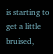is starting to get a little bruised,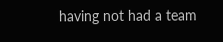having not had a team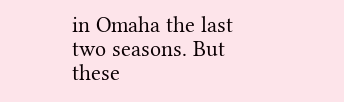in Omaha the last two seasons. But these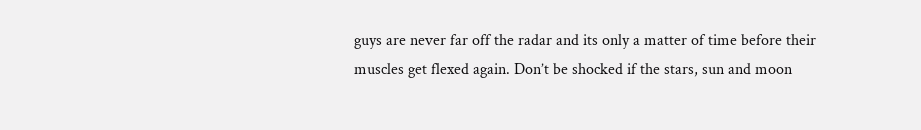guys are never far off the radar and its only a matter of time before their muscles get flexed again. Don’t be shocked if the stars, sun and moon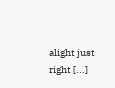alight just right [...]